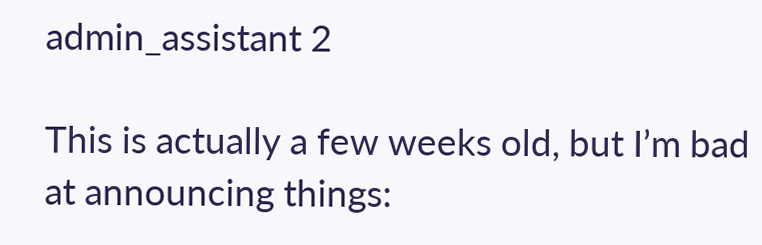admin_assistant 2

This is actually a few weeks old, but I’m bad at announcing things: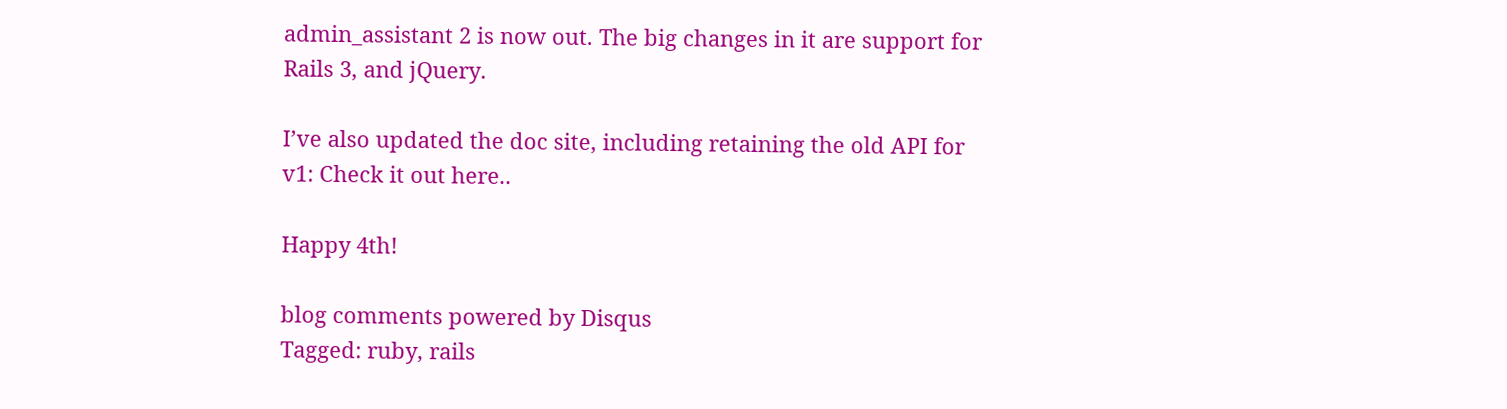admin_assistant 2 is now out. The big changes in it are support for Rails 3, and jQuery.

I’ve also updated the doc site, including retaining the old API for v1: Check it out here..

Happy 4th!

blog comments powered by Disqus
Tagged: ruby, rails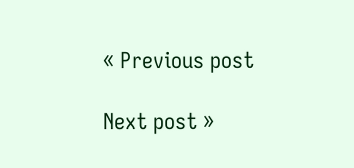« Previous post

Next post »